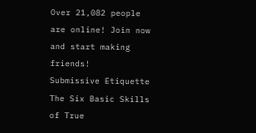Over 21,082 people are online! Join now and start making friends!
Submissive Etiquette The Six Basic Skills of True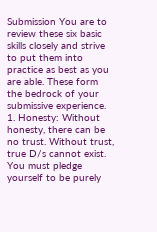Submission You are to review these six basic skills closely and strive to put them into practice as best as you are able. These form the bedrock of your submissive experience. 1. Honesty: Without honesty, there can be no trust. Without trust, true D/s cannot exist. You must pledge yourself to be purely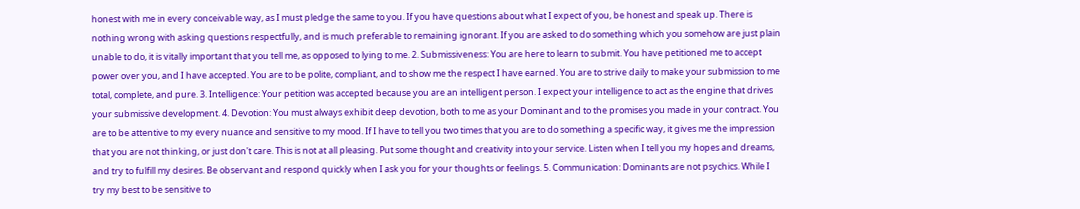honest with me in every conceivable way, as I must pledge the same to you. If you have questions about what I expect of you, be honest and speak up. There is nothing wrong with asking questions respectfully, and is much preferable to remaining ignorant. If you are asked to do something which you somehow are just plain unable to do, it is vitally important that you tell me, as opposed to lying to me. 2. Submissiveness: You are here to learn to submit. You have petitioned me to accept power over you, and I have accepted. You are to be polite, compliant, and to show me the respect I have earned. You are to strive daily to make your submission to me total, complete, and pure. 3. Intelligence: Your petition was accepted because you are an intelligent person. I expect your intelligence to act as the engine that drives your submissive development. 4. Devotion: You must always exhibit deep devotion, both to me as your Dominant and to the promises you made in your contract. You are to be attentive to my every nuance and sensitive to my mood. If I have to tell you two times that you are to do something a specific way, it gives me the impression that you are not thinking, or just don't care. This is not at all pleasing. Put some thought and creativity into your service. Listen when I tell you my hopes and dreams, and try to fulfill my desires. Be observant and respond quickly when I ask you for your thoughts or feelings. 5. Communication: Dominants are not psychics. While I try my best to be sensitive to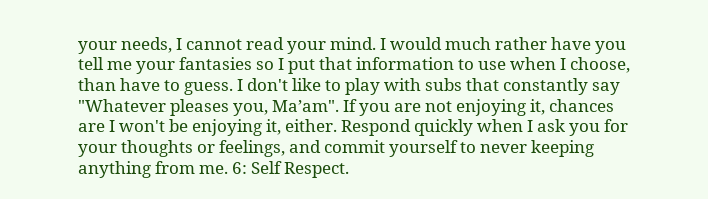your needs, I cannot read your mind. I would much rather have you tell me your fantasies so I put that information to use when I choose, than have to guess. I don't like to play with subs that constantly say "Whatever pleases you, Ma’am". If you are not enjoying it, chances are I won't be enjoying it, either. Respond quickly when I ask you for your thoughts or feelings, and commit yourself to never keeping anything from me. 6: Self Respect.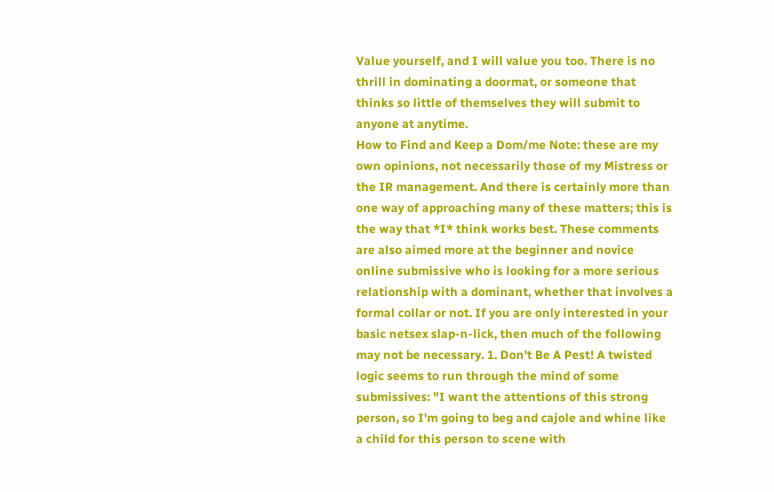Value yourself, and I will value you too. There is no thrill in dominating a doormat, or someone that thinks so little of themselves they will submit to anyone at anytime.
How to Find and Keep a Dom/me Note: these are my own opinions, not necessarily those of my Mistress or the IR management. And there is certainly more than one way of approaching many of these matters; this is the way that *I* think works best. These comments are also aimed more at the beginner and novice online submissive who is looking for a more serious relationship with a dominant, whether that involves a formal collar or not. If you are only interested in your basic netsex slap-n-lick, then much of the following may not be necessary. 1. Don't Be A Pest! A twisted logic seems to run through the mind of some submissives: "I want the attentions of this strong person, so I'm going to beg and cajole and whine like a child for this person to scene with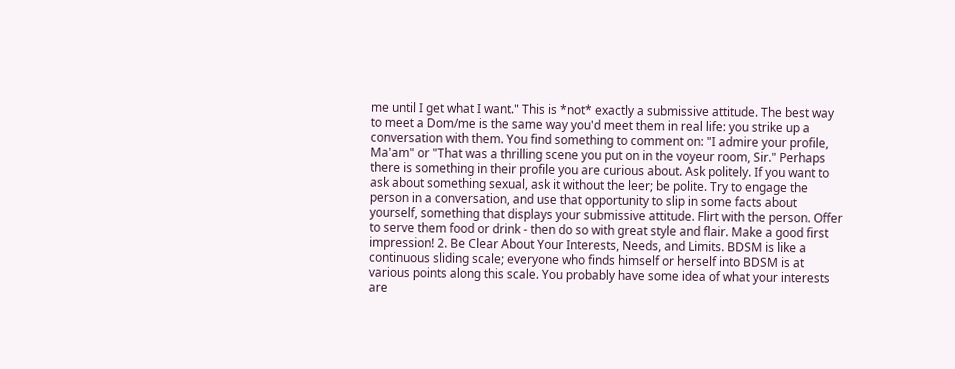me until I get what I want." This is *not* exactly a submissive attitude. The best way to meet a Dom/me is the same way you'd meet them in real life: you strike up a conversation with them. You find something to comment on: "I admire your profile, Ma'am" or "That was a thrilling scene you put on in the voyeur room, Sir." Perhaps there is something in their profile you are curious about. Ask politely. If you want to ask about something sexual, ask it without the leer; be polite. Try to engage the person in a conversation, and use that opportunity to slip in some facts about yourself, something that displays your submissive attitude. Flirt with the person. Offer to serve them food or drink - then do so with great style and flair. Make a good first impression! 2. Be Clear About Your Interests, Needs, and Limits. BDSM is like a continuous sliding scale; everyone who finds himself or herself into BDSM is at various points along this scale. You probably have some idea of what your interests are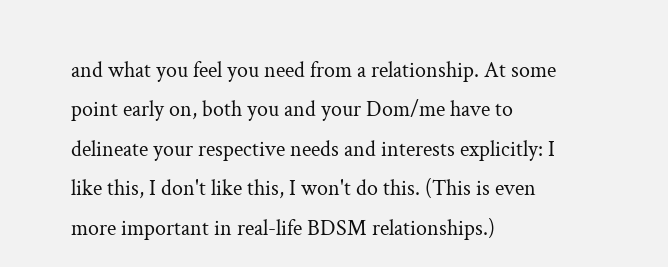and what you feel you need from a relationship. At some point early on, both you and your Dom/me have to delineate your respective needs and interests explicitly: I like this, I don't like this, I won't do this. (This is even more important in real-life BDSM relationships.)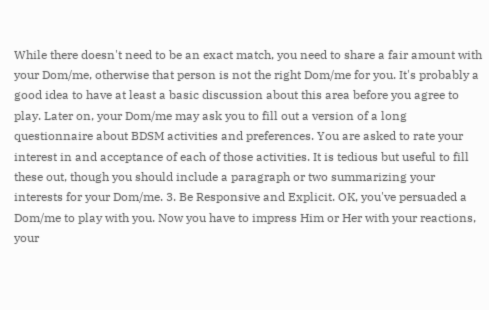While there doesn't need to be an exact match, you need to share a fair amount with your Dom/me, otherwise that person is not the right Dom/me for you. It's probably a good idea to have at least a basic discussion about this area before you agree to play. Later on, your Dom/me may ask you to fill out a version of a long questionnaire about BDSM activities and preferences. You are asked to rate your interest in and acceptance of each of those activities. It is tedious but useful to fill these out, though you should include a paragraph or two summarizing your interests for your Dom/me. 3. Be Responsive and Explicit. OK, you've persuaded a Dom/me to play with you. Now you have to impress Him or Her with your reactions, your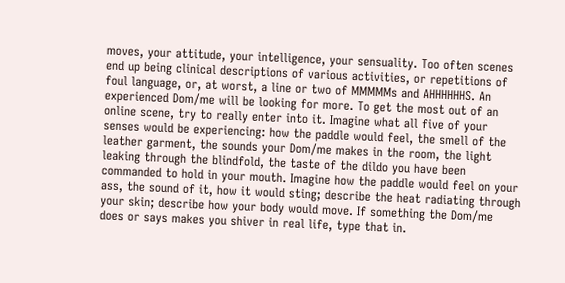moves, your attitude, your intelligence, your sensuality. Too often scenes end up being clinical descriptions of various activities, or repetitions of foul language, or, at worst, a line or two of MMMMMs and AHHHHHHS. An experienced Dom/me will be looking for more. To get the most out of an online scene, try to really enter into it. Imagine what all five of your senses would be experiencing: how the paddle would feel, the smell of the leather garment, the sounds your Dom/me makes in the room, the light leaking through the blindfold, the taste of the dildo you have been commanded to hold in your mouth. Imagine how the paddle would feel on your ass, the sound of it, how it would sting; describe the heat radiating through your skin; describe how your body would move. If something the Dom/me does or says makes you shiver in real life, type that in.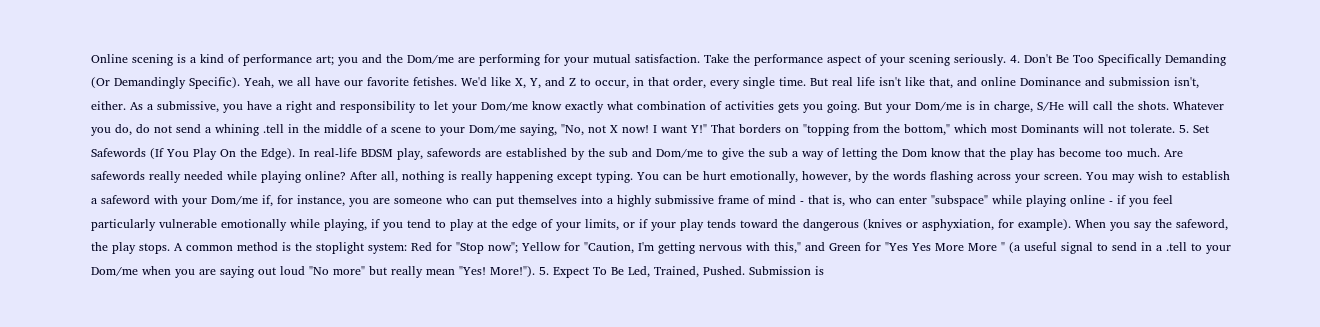Online scening is a kind of performance art; you and the Dom/me are performing for your mutual satisfaction. Take the performance aspect of your scening seriously. 4. Don't Be Too Specifically Demanding (Or Demandingly Specific). Yeah, we all have our favorite fetishes. We'd like X, Y, and Z to occur, in that order, every single time. But real life isn't like that, and online Dominance and submission isn't, either. As a submissive, you have a right and responsibility to let your Dom/me know exactly what combination of activities gets you going. But your Dom/me is in charge, S/He will call the shots. Whatever you do, do not send a whining .tell in the middle of a scene to your Dom/me saying, "No, not X now! I want Y!" That borders on "topping from the bottom," which most Dominants will not tolerate. 5. Set Safewords (If You Play On the Edge). In real-life BDSM play, safewords are established by the sub and Dom/me to give the sub a way of letting the Dom know that the play has become too much. Are safewords really needed while playing online? After all, nothing is really happening except typing. You can be hurt emotionally, however, by the words flashing across your screen. You may wish to establish a safeword with your Dom/me if, for instance, you are someone who can put themselves into a highly submissive frame of mind - that is, who can enter "subspace" while playing online - if you feel particularly vulnerable emotionally while playing, if you tend to play at the edge of your limits, or if your play tends toward the dangerous (knives or asphyxiation, for example). When you say the safeword, the play stops. A common method is the stoplight system: Red for "Stop now"; Yellow for "Caution, I'm getting nervous with this," and Green for "Yes Yes More More " (a useful signal to send in a .tell to your Dom/me when you are saying out loud "No more" but really mean "Yes! More!"). 5. Expect To Be Led, Trained, Pushed. Submission is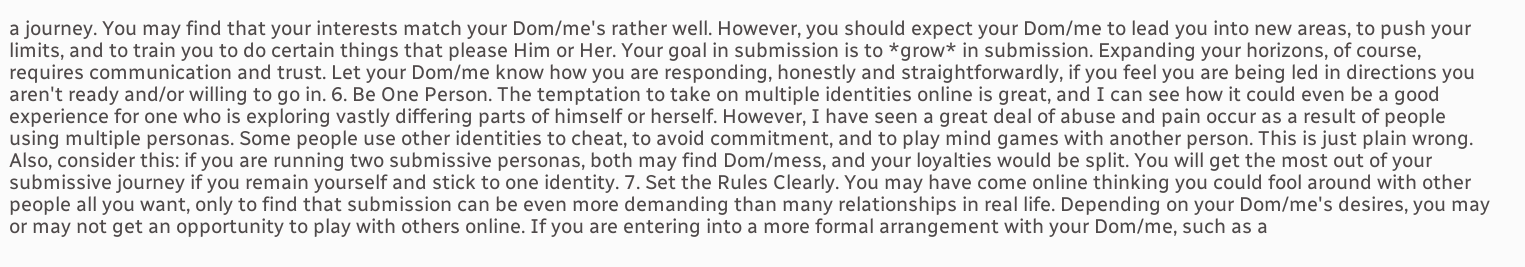a journey. You may find that your interests match your Dom/me's rather well. However, you should expect your Dom/me to lead you into new areas, to push your limits, and to train you to do certain things that please Him or Her. Your goal in submission is to *grow* in submission. Expanding your horizons, of course, requires communication and trust. Let your Dom/me know how you are responding, honestly and straightforwardly, if you feel you are being led in directions you aren't ready and/or willing to go in. 6. Be One Person. The temptation to take on multiple identities online is great, and I can see how it could even be a good experience for one who is exploring vastly differing parts of himself or herself. However, I have seen a great deal of abuse and pain occur as a result of people using multiple personas. Some people use other identities to cheat, to avoid commitment, and to play mind games with another person. This is just plain wrong. Also, consider this: if you are running two submissive personas, both may find Dom/mess, and your loyalties would be split. You will get the most out of your submissive journey if you remain yourself and stick to one identity. 7. Set the Rules Clearly. You may have come online thinking you could fool around with other people all you want, only to find that submission can be even more demanding than many relationships in real life. Depending on your Dom/me's desires, you may or may not get an opportunity to play with others online. If you are entering into a more formal arrangement with your Dom/me, such as a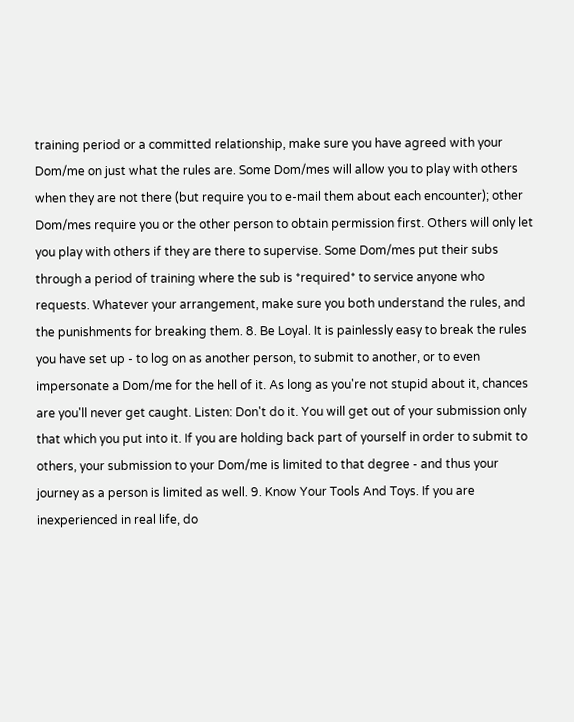training period or a committed relationship, make sure you have agreed with your Dom/me on just what the rules are. Some Dom/mes will allow you to play with others when they are not there (but require you to e-mail them about each encounter); other Dom/mes require you or the other person to obtain permission first. Others will only let you play with others if they are there to supervise. Some Dom/mes put their subs through a period of training where the sub is *required* to service anyone who requests. Whatever your arrangement, make sure you both understand the rules, and the punishments for breaking them. 8. Be Loyal. It is painlessly easy to break the rules you have set up - to log on as another person, to submit to another, or to even impersonate a Dom/me for the hell of it. As long as you're not stupid about it, chances are you'll never get caught. Listen: Don't do it. You will get out of your submission only that which you put into it. If you are holding back part of yourself in order to submit to others, your submission to your Dom/me is limited to that degree - and thus your journey as a person is limited as well. 9. Know Your Tools And Toys. If you are inexperienced in real life, do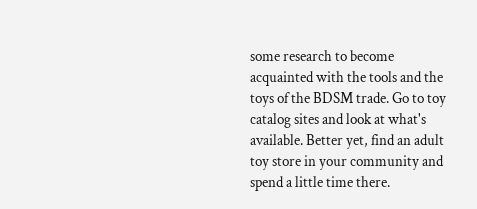some research to become acquainted with the tools and the toys of the BDSM trade. Go to toy catalog sites and look at what's available. Better yet, find an adult toy store in your community and spend a little time there.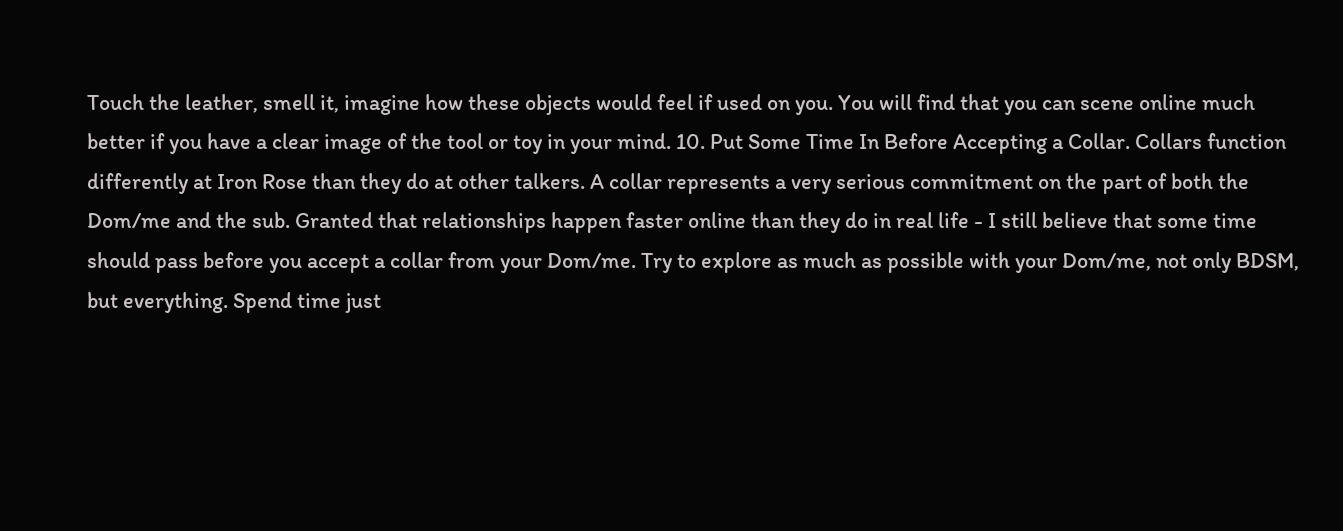Touch the leather, smell it, imagine how these objects would feel if used on you. You will find that you can scene online much better if you have a clear image of the tool or toy in your mind. 10. Put Some Time In Before Accepting a Collar. Collars function differently at Iron Rose than they do at other talkers. A collar represents a very serious commitment on the part of both the Dom/me and the sub. Granted that relationships happen faster online than they do in real life - I still believe that some time should pass before you accept a collar from your Dom/me. Try to explore as much as possible with your Dom/me, not only BDSM, but everything. Spend time just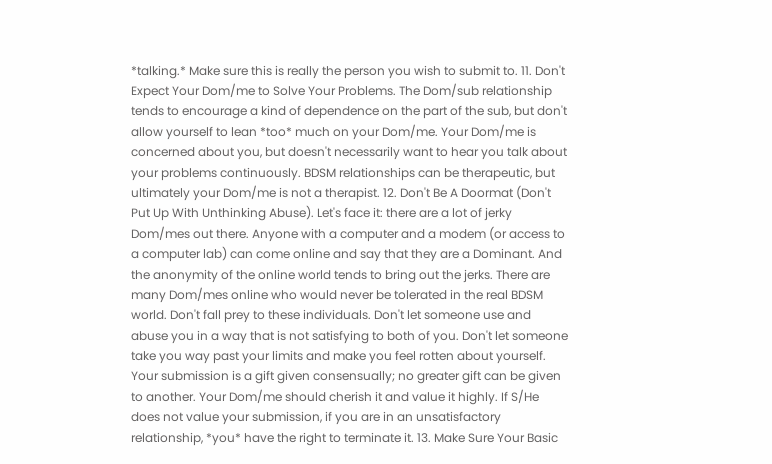*talking.* Make sure this is really the person you wish to submit to. 11. Don't Expect Your Dom/me to Solve Your Problems. The Dom/sub relationship tends to encourage a kind of dependence on the part of the sub, but don't allow yourself to lean *too* much on your Dom/me. Your Dom/me is concerned about you, but doesn't necessarily want to hear you talk about your problems continuously. BDSM relationships can be therapeutic, but ultimately your Dom/me is not a therapist. 12. Don't Be A Doormat (Don't Put Up With Unthinking Abuse). Let's face it: there are a lot of jerky Dom/mes out there. Anyone with a computer and a modem (or access to a computer lab) can come online and say that they are a Dominant. And the anonymity of the online world tends to bring out the jerks. There are many Dom/mes online who would never be tolerated in the real BDSM world. Don't fall prey to these individuals. Don't let someone use and abuse you in a way that is not satisfying to both of you. Don't let someone take you way past your limits and make you feel rotten about yourself. Your submission is a gift given consensually; no greater gift can be given to another. Your Dom/me should cherish it and value it highly. If S/He does not value your submission, if you are in an unsatisfactory relationship, *you* have the right to terminate it. 13. Make Sure Your Basic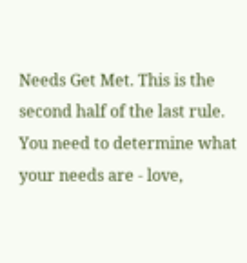Needs Get Met. This is the second half of the last rule. You need to determine what your needs are - love,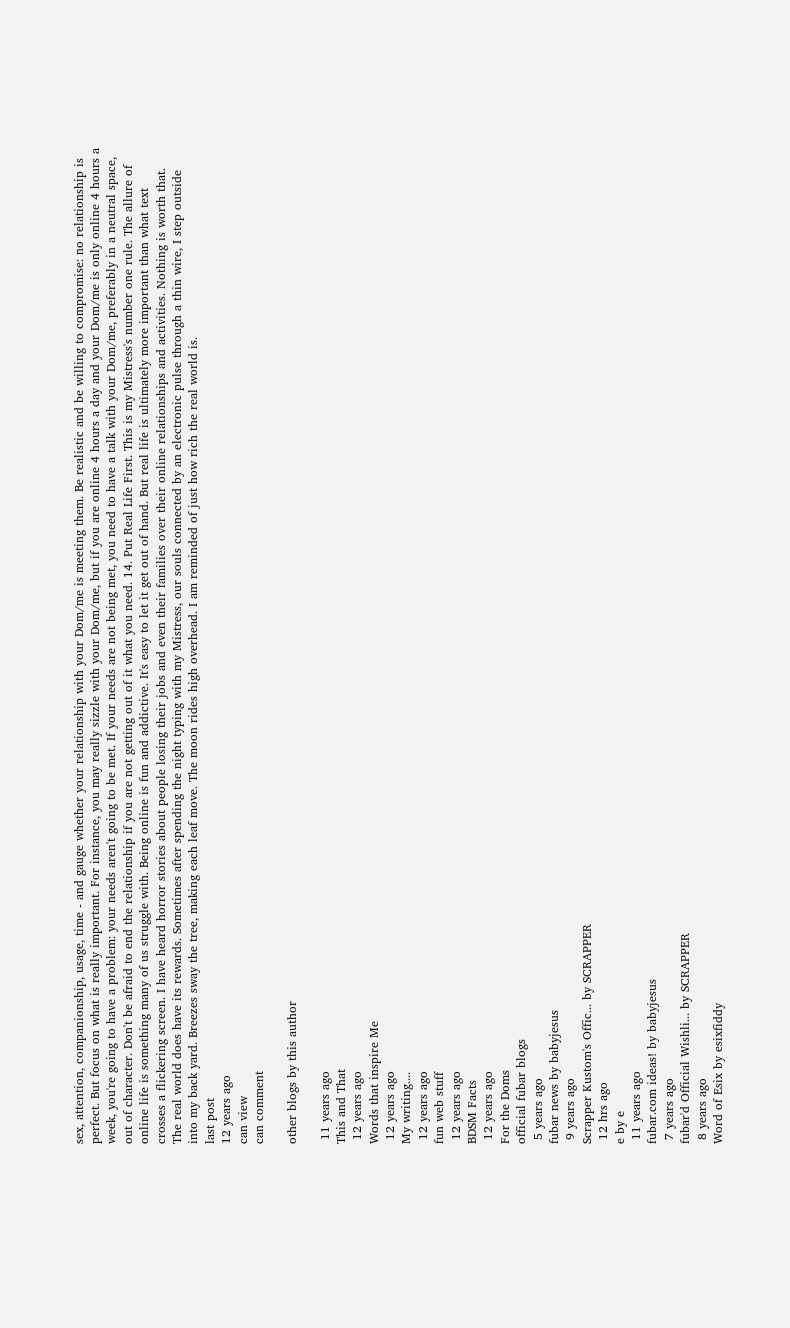sex, attention, companionship, usage, time - and gauge whether your relationship with your Dom/me is meeting them. Be realistic and be willing to compromise: no relationship is perfect. But focus on what is really important. For instance, you may really sizzle with your Dom/me, but if you are online 4 hours a day and your Dom/me is only online 4 hours a week, you're going to have a problem: your needs aren't going to be met. If your needs are not being met, you need to have a talk with your Dom/me, preferably in a neutral space, out of character. Don't be afraid to end the relationship if you are not getting out of it what you need. 14. Put Real Life First. This is my Mistress's number one rule. The allure of online life is something many of us struggle with. Being online is fun and addictive. It's easy to let it get out of hand. But real life is ultimately more important than what text crosses a flickering screen. I have heard horror stories about people losing their jobs and even their families over their online relationships and activities. Nothing is worth that. The real world does have its rewards. Sometimes after spending the night typing with my Mistress, our souls connected by an electronic pulse through a thin wire, I step outside into my back yard. Breezes sway the tree, making each leaf move. The moon rides high overhead. I am reminded of just how rich the real world is.
last post
12 years ago
can view
can comment

other blogs by this author

 11 years ago
This and That
 12 years ago
Words that inspire Me
 12 years ago
My writing....
 12 years ago
fun web stuff
 12 years ago
BDSM Facts
 12 years ago
For the Doms
official fubar blogs
 5 years ago
fubar news by babyjesus
 9 years ago
Scrapper Kustom's Offic... by SCRAPPER
 12 hrs ago
e by e
 11 years ago
fubar.com ideas! by babyjesus
 7 years ago
fubar'd Official Wishli... by SCRAPPER
 8 years ago
Word of Esix by esixfiddy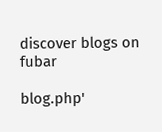discover blogs on fubar

blog.php'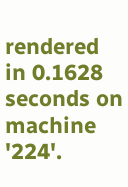rendered in 0.1628 seconds on machine '224'.